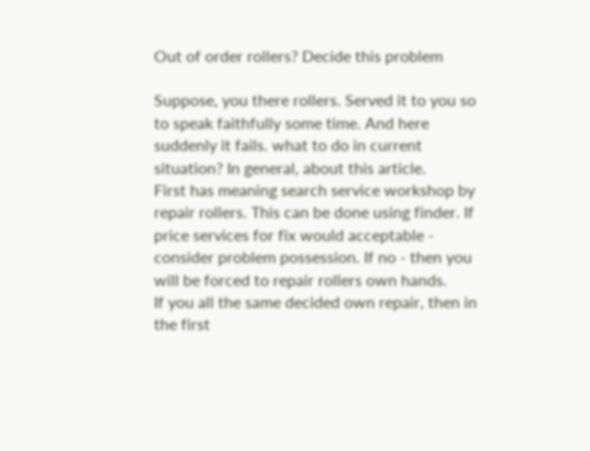Out of order rollers? Decide this problem

Suppose, you there rollers. Served it to you so to speak faithfully some time. And here suddenly it fails. what to do in current situation? In general, about this article.
First has meaning search service workshop by repair rollers. This can be done using finder. If price services for fix would acceptable - consider problem possession. If no - then you will be forced to repair rollers own hands.
If you all the same decided own repair, then in the first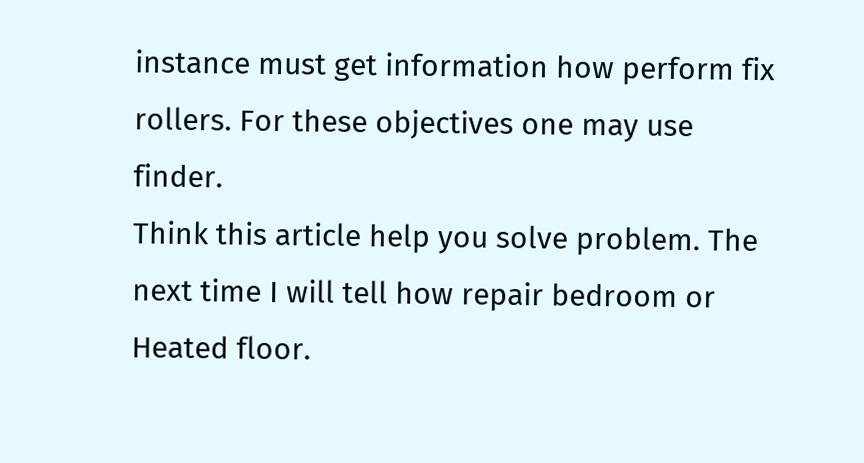instance must get information how perform fix rollers. For these objectives one may use finder.
Think this article help you solve problem. The next time I will tell how repair bedroom or Heated floor.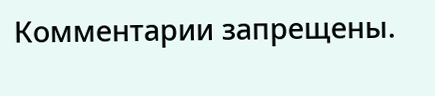Комментарии запрещены.